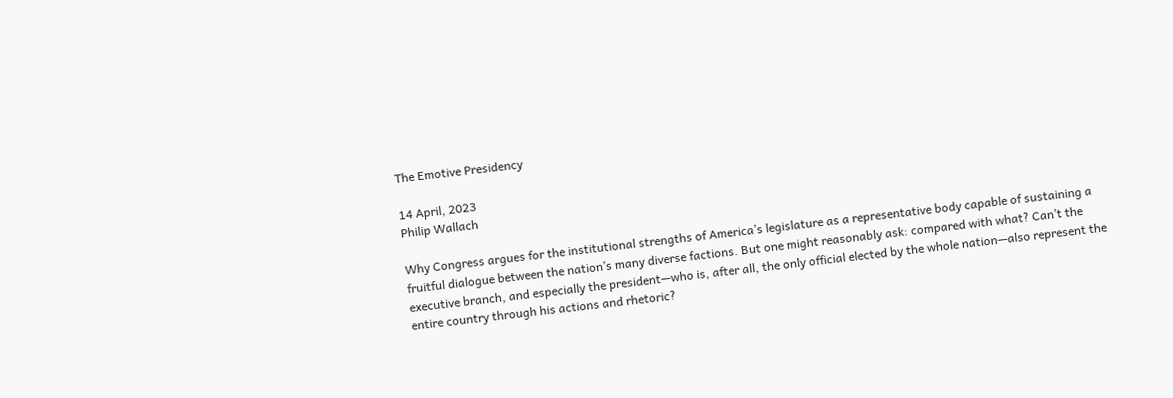The Emotive Presidency

14 April, 2023
Philip Wallach

Why Congress argues for the institutional strengths of America’s legislature as a representative body capable of sustaining a fruitful dialogue between the nation’s many diverse factions. But one might reasonably ask: compared with what? Can’t the executive branch, and especially the president—who is, after all, the only official elected by the whole nation—also represent the entire country through his actions and rhetoric?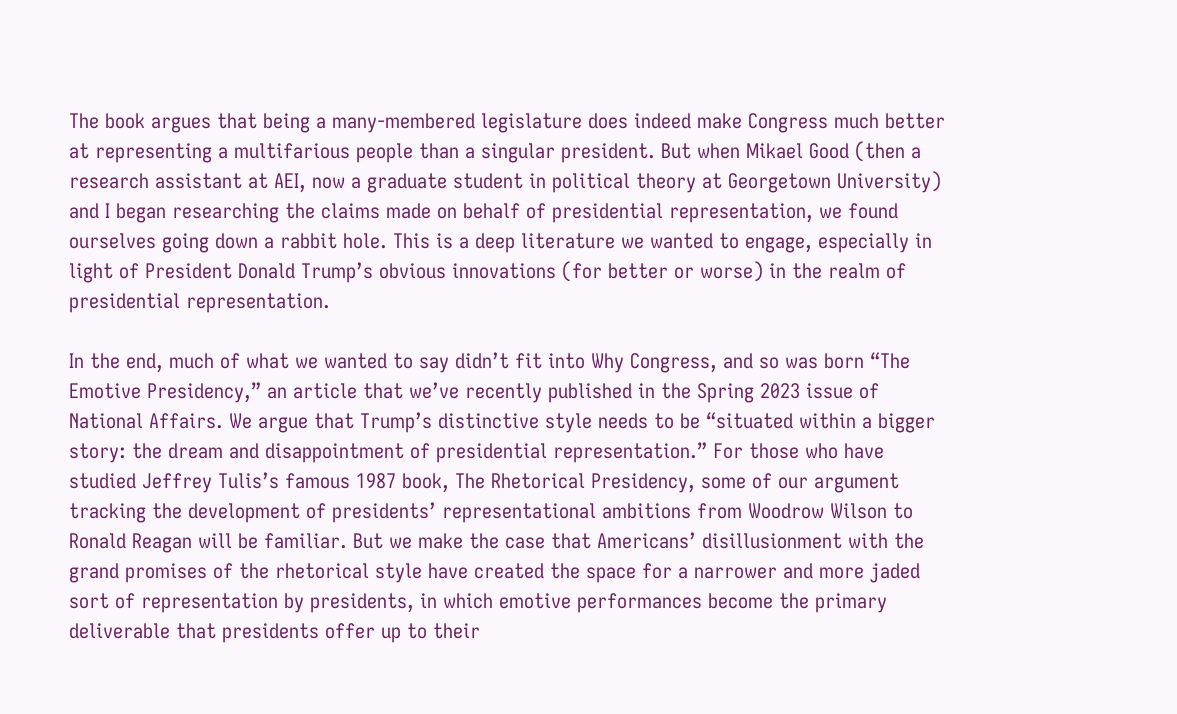The book argues that being a many-membered legislature does indeed make Congress much better at representing a multifarious people than a singular president. But when Mikael Good (then a research assistant at AEI, now a graduate student in political theory at Georgetown University) and I began researching the claims made on behalf of presidential representation, we found ourselves going down a rabbit hole. This is a deep literature we wanted to engage, especially in light of President Donald Trump’s obvious innovations (for better or worse) in the realm of presidential representation.

In the end, much of what we wanted to say didn’t fit into Why Congress, and so was born “The Emotive Presidency,” an article that we’ve recently published in the Spring 2023 issue of National Affairs. We argue that Trump’s distinctive style needs to be “situated within a bigger story: the dream and disappointment of presidential representation.” For those who have studied Jeffrey Tulis’s famous 1987 book, The Rhetorical Presidency, some of our argument tracking the development of presidents’ representational ambitions from Woodrow Wilson to Ronald Reagan will be familiar. But we make the case that Americans’ disillusionment with the grand promises of the rhetorical style have created the space for a narrower and more jaded sort of representation by presidents, in which emotive performances become the primary deliverable that presidents offer up to their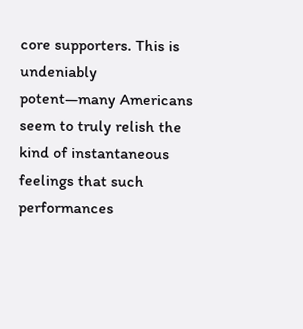core supporters. This is undeniably potent—many Americans seem to truly relish the kind of instantaneous feelings that such performances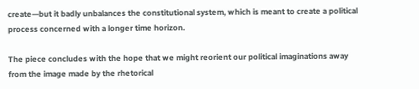create—but it badly unbalances the constitutional system, which is meant to create a political process concerned with a longer time horizon.

The piece concludes with the hope that we might reorient our political imaginations away from the image made by the rhetorical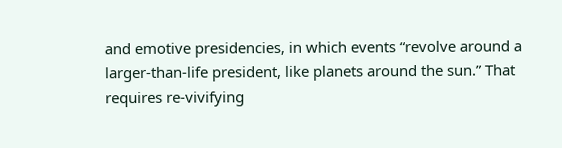and emotive presidencies, in which events “revolve around a larger-than-life president, like planets around the sun.” That requires re-vivifying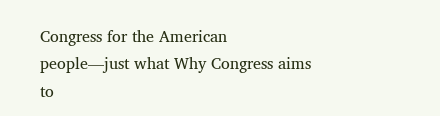Congress for the American people—just what Why Congress aims to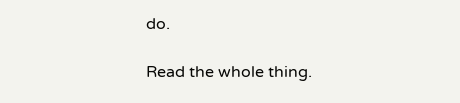do.

Read the whole thing.